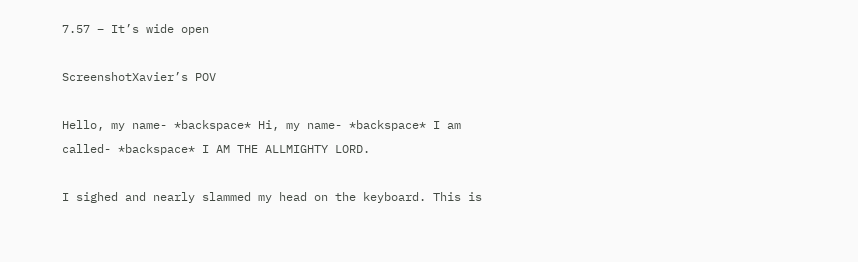7.57 – It’s wide open

ScreenshotXavier’s POV

Hello, my name- *backspace* Hi, my name- *backspace* I am called- *backspace* I AM THE ALLMIGHTY LORD.

I sighed and nearly slammed my head on the keyboard. This is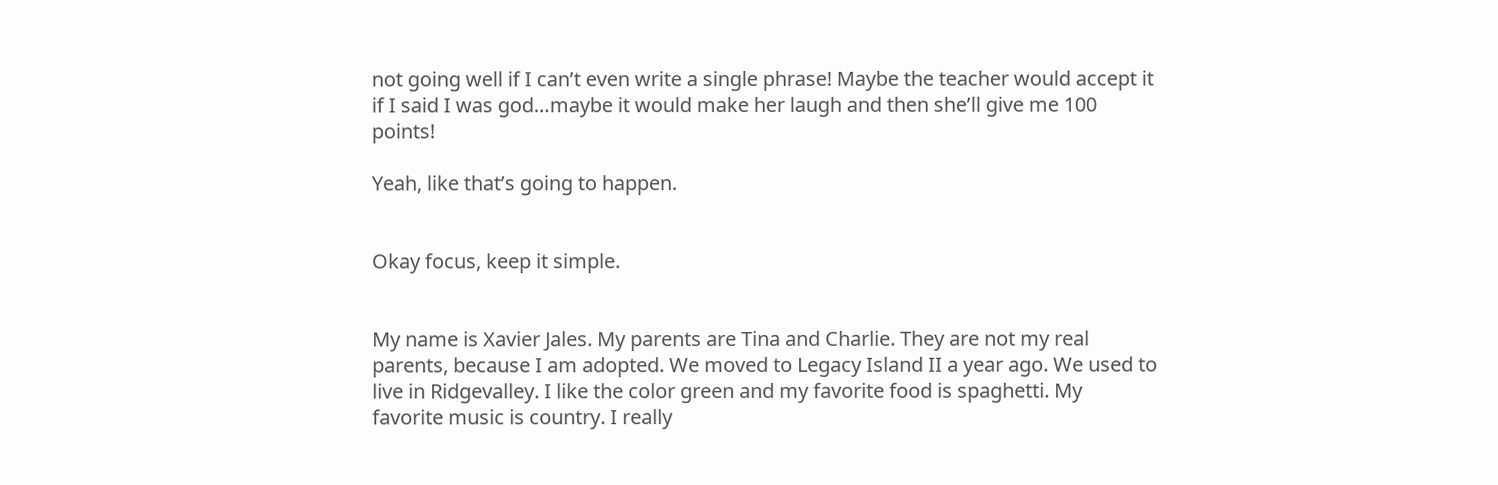not going well if I can’t even write a single phrase! Maybe the teacher would accept it if I said I was god…maybe it would make her laugh and then she’ll give me 100 points!

Yeah, like that’s going to happen.


Okay focus, keep it simple.


My name is Xavier Jales. My parents are Tina and Charlie. They are not my real parents, because I am adopted. We moved to Legacy Island II a year ago. We used to live in Ridgevalley. I like the color green and my favorite food is spaghetti. My favorite music is country. I really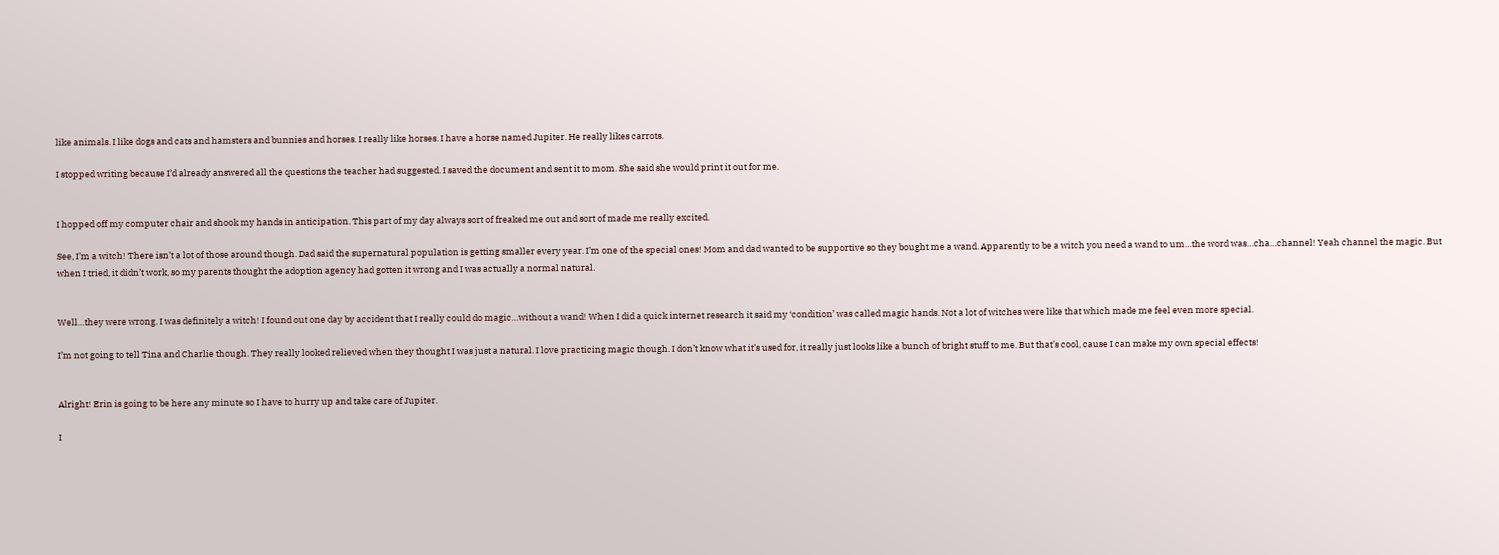like animals. I like dogs and cats and hamsters and bunnies and horses. I really like horses. I have a horse named Jupiter. He really likes carrots.

I stopped writing because I’d already answered all the questions the teacher had suggested. I saved the document and sent it to mom. She said she would print it out for me.


I hopped off my computer chair and shook my hands in anticipation. This part of my day always sort of freaked me out and sort of made me really excited.

See, I’m a witch! There isn’t a lot of those around though. Dad said the supernatural population is getting smaller every year. I’m one of the special ones! Mom and dad wanted to be supportive so they bought me a wand. Apparently to be a witch you need a wand to um…the word was…cha…channel! Yeah channel the magic. But when I tried, it didn’t work, so my parents thought the adoption agency had gotten it wrong and I was actually a normal natural.


Well…they were wrong. I was definitely a witch! I found out one day by accident that I really could do magic…without a wand! When I did a quick internet research it said my ‘condition’ was called magic hands. Not a lot of witches were like that which made me feel even more special.

I’m not going to tell Tina and Charlie though. They really looked relieved when they thought I was just a natural. I love practicing magic though. I don’t know what it’s used for, it really just looks like a bunch of bright stuff to me. But that’s cool, cause I can make my own special effects!


Alright! Erin is going to be here any minute so I have to hurry up and take care of Jupiter.

I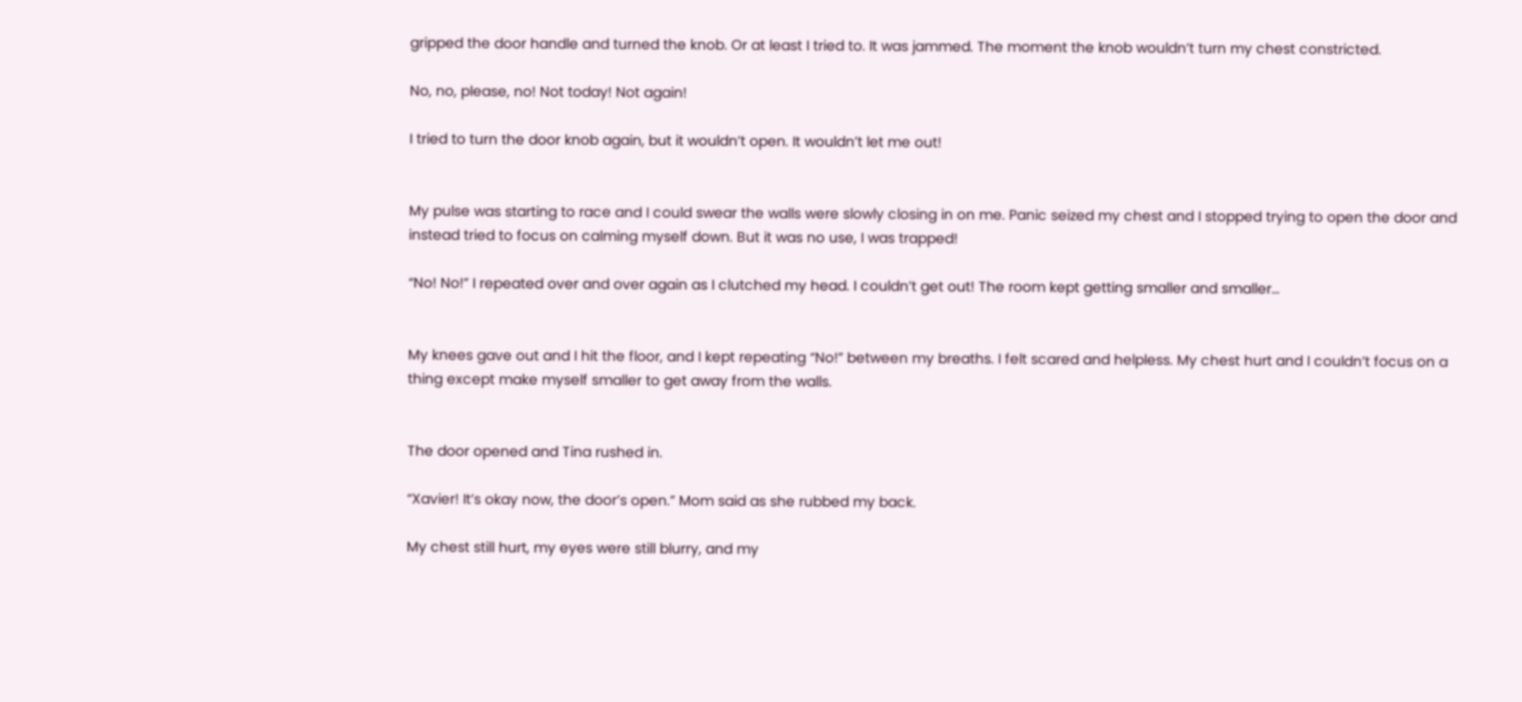gripped the door handle and turned the knob. Or at least I tried to. It was jammed. The moment the knob wouldn’t turn my chest constricted.

No, no, please, no! Not today! Not again!

I tried to turn the door knob again, but it wouldn’t open. It wouldn’t let me out!


My pulse was starting to race and I could swear the walls were slowly closing in on me. Panic seized my chest and I stopped trying to open the door and instead tried to focus on calming myself down. But it was no use, I was trapped!

“No! No!” I repeated over and over again as I clutched my head. I couldn’t get out! The room kept getting smaller and smaller…


My knees gave out and I hit the floor, and I kept repeating “No!” between my breaths. I felt scared and helpless. My chest hurt and I couldn’t focus on a thing except make myself smaller to get away from the walls.


The door opened and Tina rushed in.

“Xavier! It’s okay now, the door’s open.” Mom said as she rubbed my back.

My chest still hurt, my eyes were still blurry, and my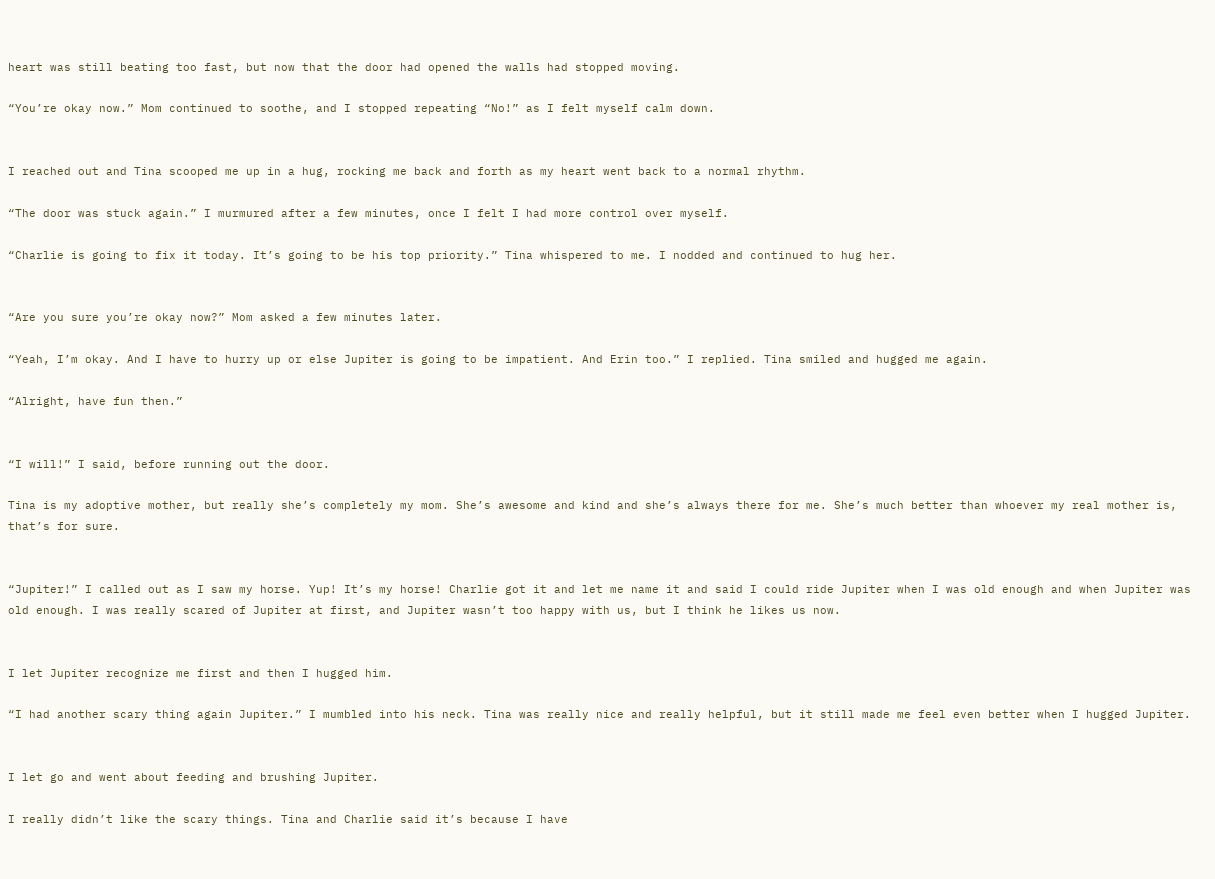heart was still beating too fast, but now that the door had opened the walls had stopped moving.

“You’re okay now.” Mom continued to soothe, and I stopped repeating “No!” as I felt myself calm down.


I reached out and Tina scooped me up in a hug, rocking me back and forth as my heart went back to a normal rhythm.

“The door was stuck again.” I murmured after a few minutes, once I felt I had more control over myself.

“Charlie is going to fix it today. It’s going to be his top priority.” Tina whispered to me. I nodded and continued to hug her.


“Are you sure you’re okay now?” Mom asked a few minutes later.

“Yeah, I’m okay. And I have to hurry up or else Jupiter is going to be impatient. And Erin too.” I replied. Tina smiled and hugged me again.

“Alright, have fun then.”


“I will!” I said, before running out the door.

Tina is my adoptive mother, but really she’s completely my mom. She’s awesome and kind and she’s always there for me. She’s much better than whoever my real mother is, that’s for sure.


“Jupiter!” I called out as I saw my horse. Yup! It’s my horse! Charlie got it and let me name it and said I could ride Jupiter when I was old enough and when Jupiter was old enough. I was really scared of Jupiter at first, and Jupiter wasn’t too happy with us, but I think he likes us now.


I let Jupiter recognize me first and then I hugged him.

“I had another scary thing again Jupiter.” I mumbled into his neck. Tina was really nice and really helpful, but it still made me feel even better when I hugged Jupiter.


I let go and went about feeding and brushing Jupiter.

I really didn’t like the scary things. Tina and Charlie said it’s because I have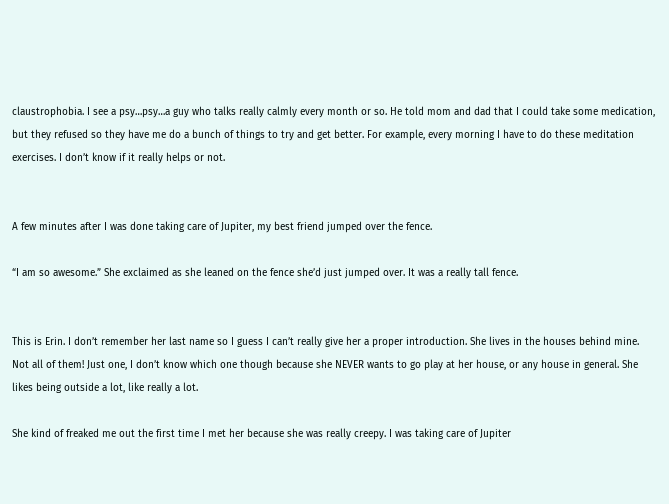claustrophobia. I see a psy…psy…a guy who talks really calmly every month or so. He told mom and dad that I could take some medication, but they refused so they have me do a bunch of things to try and get better. For example, every morning I have to do these meditation exercises. I don’t know if it really helps or not.


A few minutes after I was done taking care of Jupiter, my best friend jumped over the fence.

“I am so awesome.” She exclaimed as she leaned on the fence she’d just jumped over. It was a really tall fence.


This is Erin. I don’t remember her last name so I guess I can’t really give her a proper introduction. She lives in the houses behind mine. Not all of them! Just one, I don’t know which one though because she NEVER wants to go play at her house, or any house in general. She likes being outside a lot, like really a lot.

She kind of freaked me out the first time I met her because she was really creepy. I was taking care of Jupiter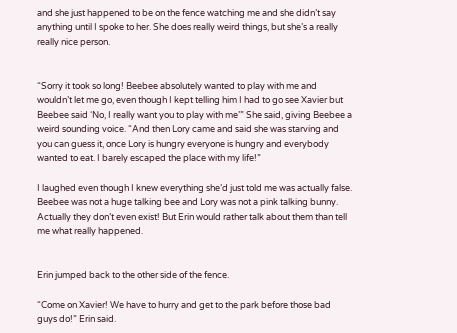and she just happened to be on the fence watching me and she didn’t say anything until I spoke to her. She does really weird things, but she’s a really really nice person.


“Sorry it took so long! Beebee absolutely wanted to play with me and wouldn’t let me go, even though I kept telling him I had to go see Xavier but Beebee said ‘No, I really want you to play with me’” She said, giving Beebee a weird sounding voice. “And then Lory came and said she was starving and you can guess it, once Lory is hungry everyone is hungry and everybody wanted to eat. I barely escaped the place with my life!”

I laughed even though I knew everything she’d just told me was actually false. Beebee was not a huge talking bee and Lory was not a pink talking bunny. Actually they don’t even exist! But Erin would rather talk about them than tell me what really happened.


Erin jumped back to the other side of the fence.

“Come on Xavier! We have to hurry and get to the park before those bad guys do!” Erin said.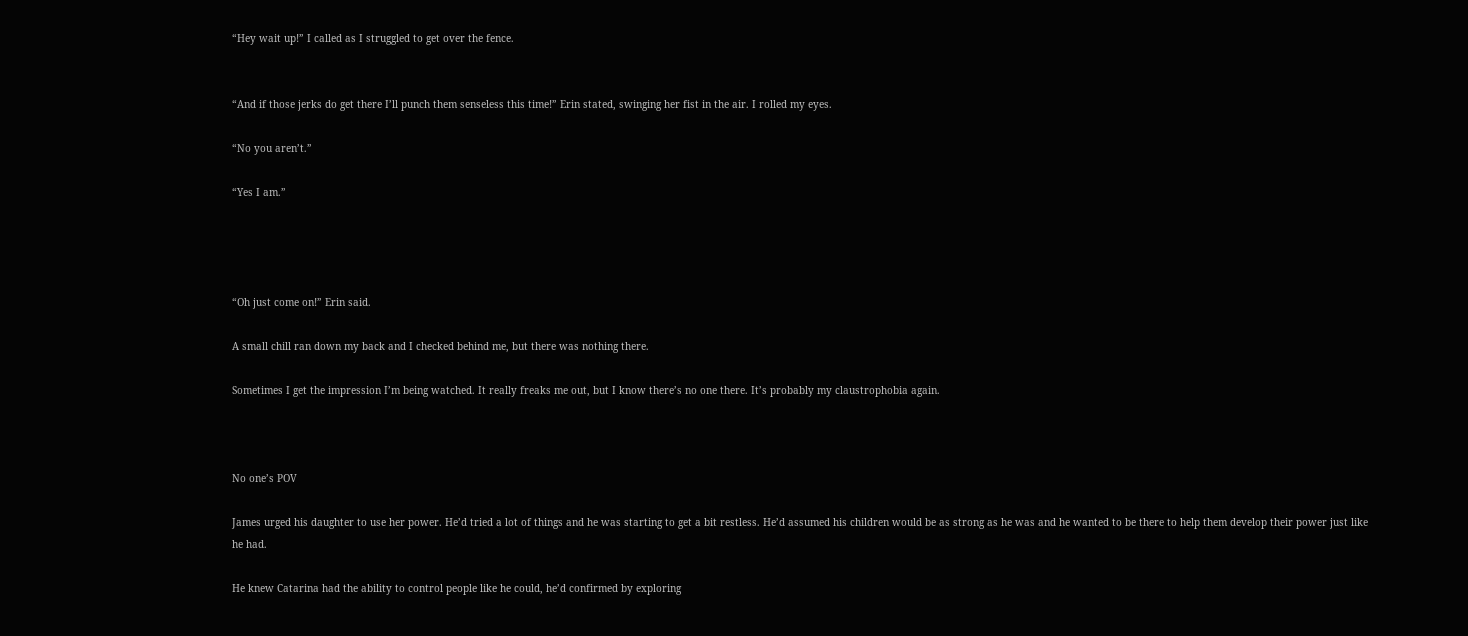“Hey wait up!” I called as I struggled to get over the fence.


“And if those jerks do get there I’ll punch them senseless this time!” Erin stated, swinging her fist in the air. I rolled my eyes.

“No you aren’t.”

“Yes I am.”




“Oh just come on!” Erin said.

A small chill ran down my back and I checked behind me, but there was nothing there.

Sometimes I get the impression I’m being watched. It really freaks me out, but I know there’s no one there. It’s probably my claustrophobia again.



No one’s POV

James urged his daughter to use her power. He’d tried a lot of things and he was starting to get a bit restless. He’d assumed his children would be as strong as he was and he wanted to be there to help them develop their power just like he had.

He knew Catarina had the ability to control people like he could, he’d confirmed by exploring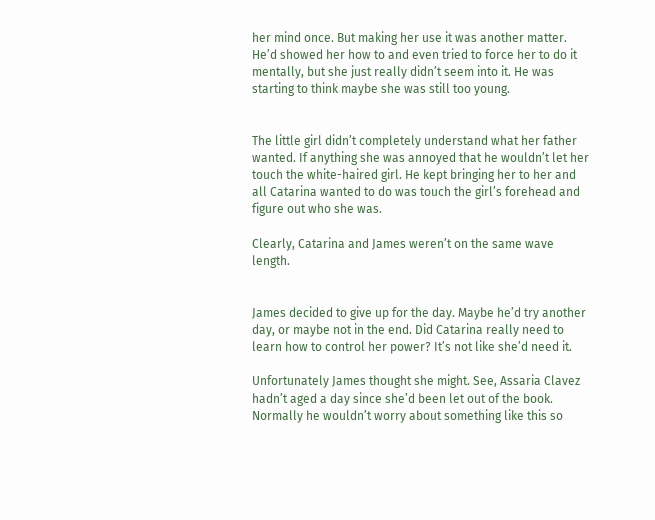her mind once. But making her use it was another matter. He’d showed her how to and even tried to force her to do it mentally, but she just really didn’t seem into it. He was starting to think maybe she was still too young.


The little girl didn’t completely understand what her father wanted. If anything she was annoyed that he wouldn’t let her touch the white-haired girl. He kept bringing her to her and all Catarina wanted to do was touch the girl’s forehead and figure out who she was.

Clearly, Catarina and James weren’t on the same wave length.


James decided to give up for the day. Maybe he’d try another day, or maybe not in the end. Did Catarina really need to learn how to control her power? It’s not like she’d need it.

Unfortunately James thought she might. See, Assaria Clavez hadn’t aged a day since she’d been let out of the book. Normally he wouldn’t worry about something like this so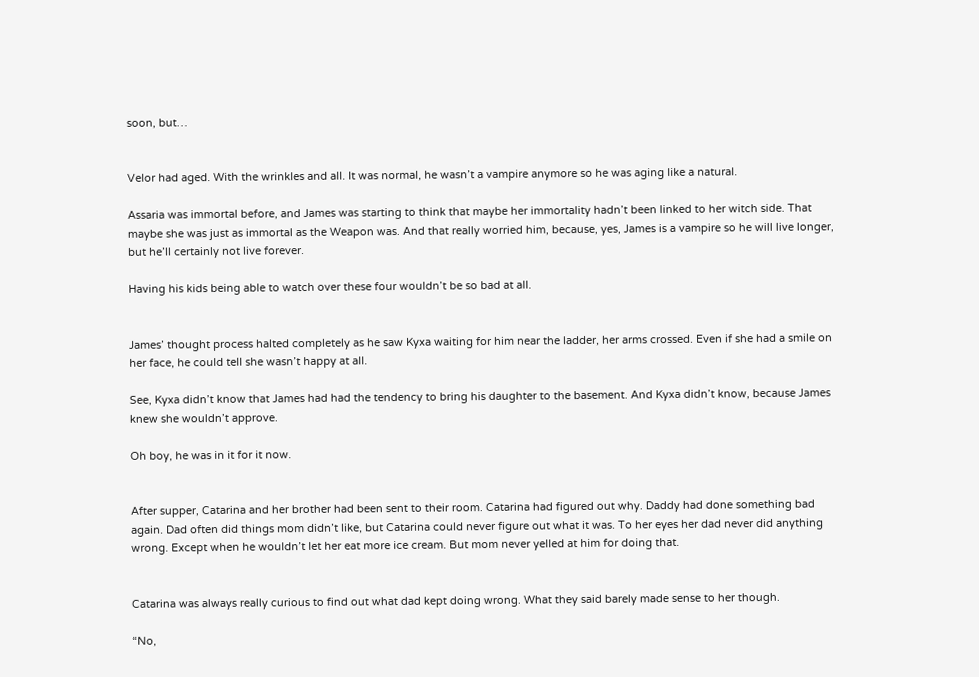soon, but…


Velor had aged. With the wrinkles and all. It was normal, he wasn’t a vampire anymore so he was aging like a natural.

Assaria was immortal before, and James was starting to think that maybe her immortality hadn’t been linked to her witch side. That maybe she was just as immortal as the Weapon was. And that really worried him, because, yes, James is a vampire so he will live longer, but he’ll certainly not live forever.

Having his kids being able to watch over these four wouldn’t be so bad at all.


James’ thought process halted completely as he saw Kyxa waiting for him near the ladder, her arms crossed. Even if she had a smile on her face, he could tell she wasn’t happy at all.

See, Kyxa didn’t know that James had had the tendency to bring his daughter to the basement. And Kyxa didn’t know, because James knew she wouldn’t approve.

Oh boy, he was in it for it now.


After supper, Catarina and her brother had been sent to their room. Catarina had figured out why. Daddy had done something bad again. Dad often did things mom didn’t like, but Catarina could never figure out what it was. To her eyes her dad never did anything wrong. Except when he wouldn’t let her eat more ice cream. But mom never yelled at him for doing that.


Catarina was always really curious to find out what dad kept doing wrong. What they said barely made sense to her though.

“No,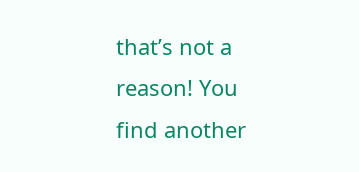that’s not a reason! You find another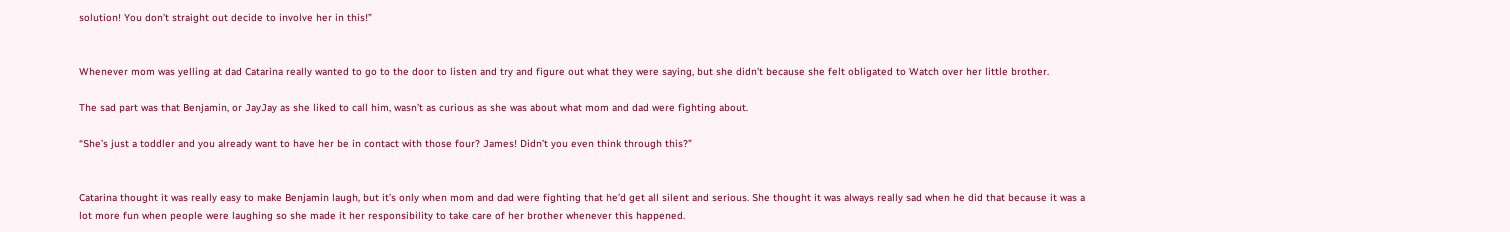solution! You don’t straight out decide to involve her in this!”


Whenever mom was yelling at dad Catarina really wanted to go to the door to listen and try and figure out what they were saying, but she didn’t because she felt obligated to Watch over her little brother.

The sad part was that Benjamin, or JayJay as she liked to call him, wasn’t as curious as she was about what mom and dad were fighting about.

“She’s just a toddler and you already want to have her be in contact with those four? James! Didn’t you even think through this?”


Catarina thought it was really easy to make Benjamin laugh, but it’s only when mom and dad were fighting that he’d get all silent and serious. She thought it was always really sad when he did that because it was a lot more fun when people were laughing so she made it her responsibility to take care of her brother whenever this happened.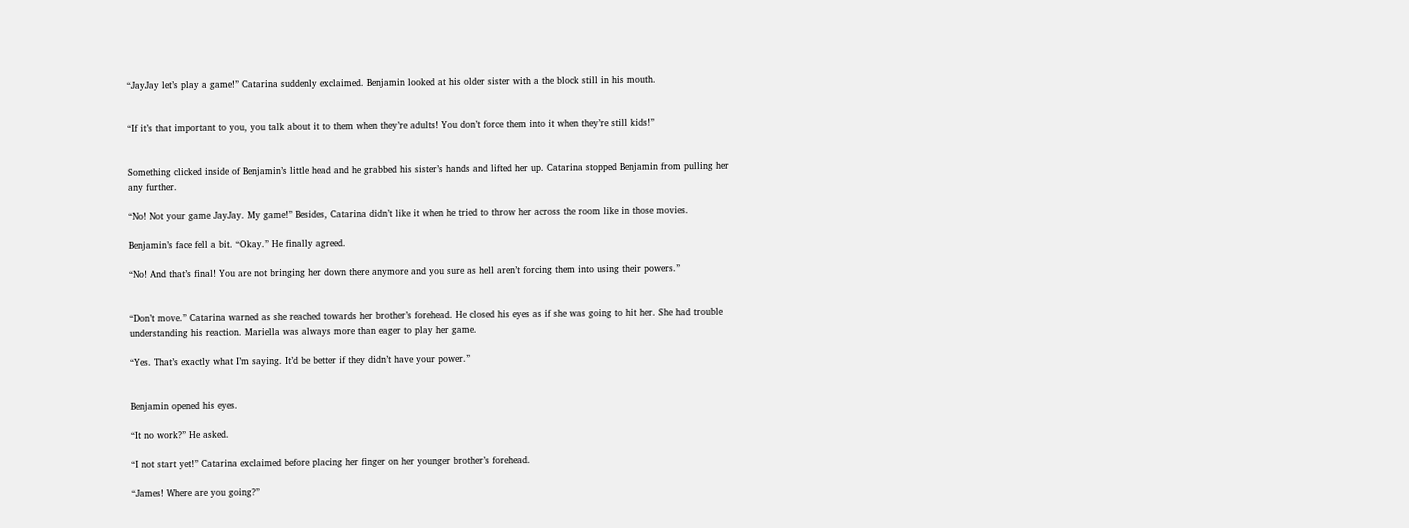“JayJay let’s play a game!” Catarina suddenly exclaimed. Benjamin looked at his older sister with a the block still in his mouth.


“If it’s that important to you, you talk about it to them when they’re adults! You don’t force them into it when they’re still kids!”


Something clicked inside of Benjamin’s little head and he grabbed his sister’s hands and lifted her up. Catarina stopped Benjamin from pulling her any further.

“No! Not your game JayJay. My game!” Besides, Catarina didn’t like it when he tried to throw her across the room like in those movies.

Benjamin’s face fell a bit. “Okay.” He finally agreed.

“No! And that’s final! You are not bringing her down there anymore and you sure as hell aren’t forcing them into using their powers.”


“Don’t move.” Catarina warned as she reached towards her brother’s forehead. He closed his eyes as if she was going to hit her. She had trouble understanding his reaction. Mariella was always more than eager to play her game.

“Yes. That’s exactly what I’m saying. It’d be better if they didn’t have your power.”


Benjamin opened his eyes.

“It no work?” He asked.

“I not start yet!” Catarina exclaimed before placing her finger on her younger brother’s forehead.

“James! Where are you going?”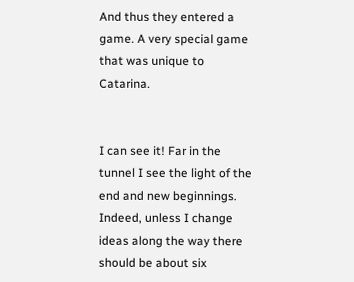And thus they entered a game. A very special game that was unique to Catarina.


I can see it! Far in the tunnel I see the light of the end and new beginnings. Indeed, unless I change ideas along the way there should be about six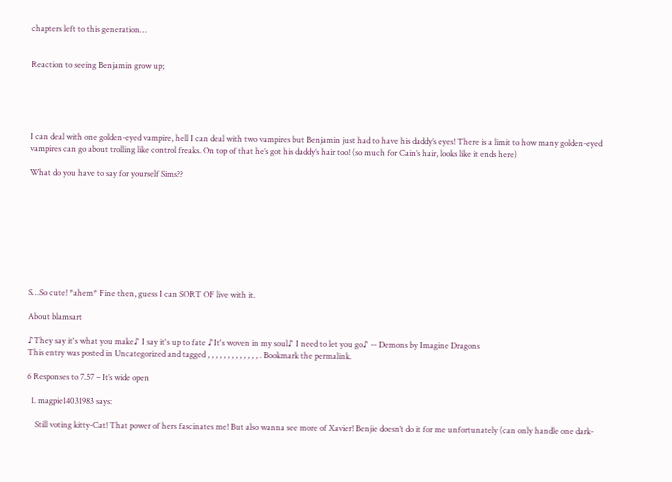chapters left to this generation…


Reaction to seeing Benjamin grow up;





I can deal with one golden-eyed vampire, hell I can deal with two vampires but Benjamin just had to have his daddy’s eyes! There is a limit to how many golden-eyed vampires can go about trolling like control freaks. On top of that he’s got his daddy’s hair too! (so much for Cain’s hair, looks like it ends here)

What do you have to say for yourself Sims??









S…So cute! *ahem* Fine then, guess I can SORT OF live with it.

About blamsart

♪They say it's what you make♪ I say it's up to fate ♪It's woven in my soul♪ I need to let you go♪ -- Demons by Imagine Dragons
This entry was posted in Uncategorized and tagged , , , , , , , , , , , , , . Bookmark the permalink.

6 Responses to 7.57 – It’s wide open

  1. magpie14031983 says:

    Still voting kitty-Cat! That power of hers fascinates me! But also wanna see more of Xavier! Benjie doesn’t do it for me unfortunately (can only handle one dark-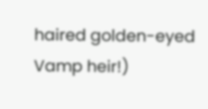haired golden-eyed Vamp heir!)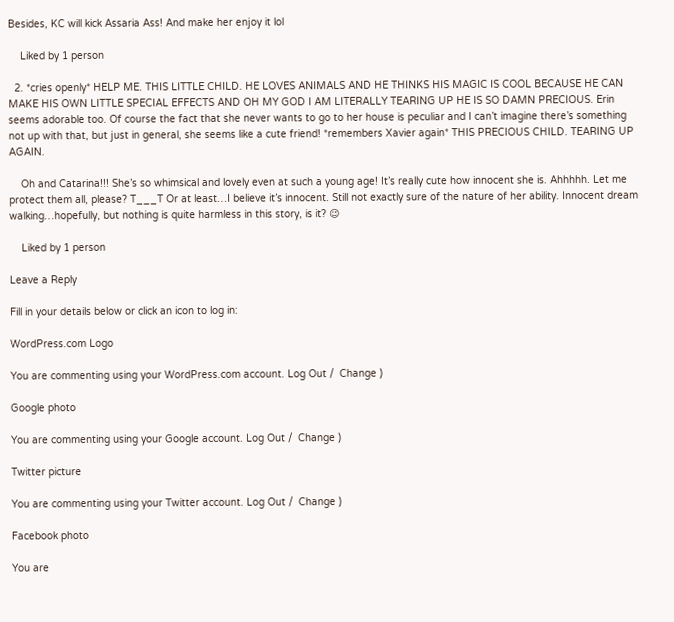Besides, KC will kick Assaria Ass! And make her enjoy it lol

    Liked by 1 person

  2. *cries openly* HELP ME. THIS LITTLE CHILD. HE LOVES ANIMALS AND HE THINKS HIS MAGIC IS COOL BECAUSE HE CAN MAKE HIS OWN LITTLE SPECIAL EFFECTS AND OH MY GOD I AM LITERALLY TEARING UP HE IS SO DAMN PRECIOUS. Erin seems adorable too. Of course the fact that she never wants to go to her house is peculiar and I can’t imagine there’s something not up with that, but just in general, she seems like a cute friend! *remembers Xavier again* THIS PRECIOUS CHILD. TEARING UP AGAIN.

    Oh and Catarina!!! She’s so whimsical and lovely even at such a young age! It’s really cute how innocent she is. Ahhhhh. Let me protect them all, please? T___T Or at least…I believe it’s innocent. Still not exactly sure of the nature of her ability. Innocent dream walking…hopefully, but nothing is quite harmless in this story, is it? 😉

    Liked by 1 person

Leave a Reply

Fill in your details below or click an icon to log in:

WordPress.com Logo

You are commenting using your WordPress.com account. Log Out /  Change )

Google photo

You are commenting using your Google account. Log Out /  Change )

Twitter picture

You are commenting using your Twitter account. Log Out /  Change )

Facebook photo

You are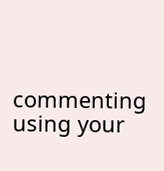commenting using your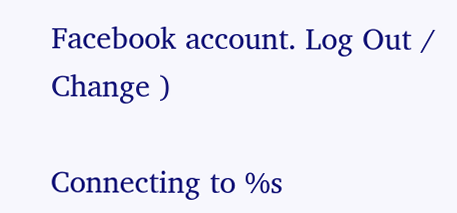Facebook account. Log Out /  Change )

Connecting to %s